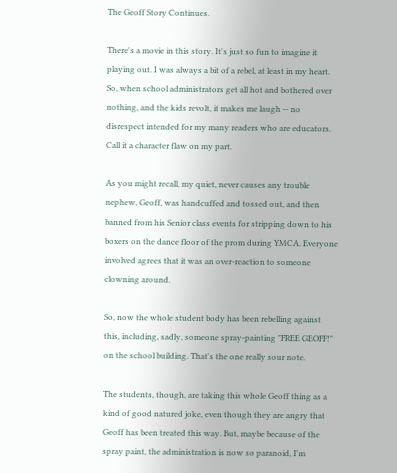The Geoff Story Continues.

There's a movie in this story. It's just so fun to imagine it playing out. I was always a bit of a rebel, at least in my heart. So, when school administrators get all hot and bothered over nothing, and the kids revolt, it makes me laugh -- no disrespect intended for my many readers who are educators. Call it a character flaw on my part.

As you might recall, my quiet, never causes any trouble nephew, Geoff, was handcuffed and tossed out, and then banned from his Senior class events for stripping down to his boxers on the dance floor of the prom during YMCA. Everyone involved agrees that it was an over-reaction to someone clowning around.

So, now the whole student body has been rebelling against this, including, sadly, someone spray-painting "FREE GEOFF!" on the school building. That's the one really sour note.

The students, though, are taking this whole Geoff thing as a kind of good natured joke, even though they are angry that Geoff has been treated this way. But, maybe because of the spray paint, the administration is now so paranoid, I'm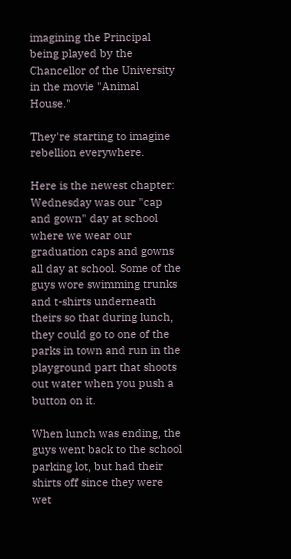imagining the Principal being played by the Chancellor of the University in the movie "Animal House."

They're starting to imagine rebellion everywhere.

Here is the newest chapter:
Wednesday was our "cap and gown" day at school where we wear our graduation caps and gowns all day at school. Some of the guys wore swimming trunks and t-shirts underneath theirs so that during lunch, they could go to one of the parks in town and run in the playground part that shoots out water when you push a button on it.

When lunch was ending, the guys went back to the school parking lot, but had their shirts off since they were wet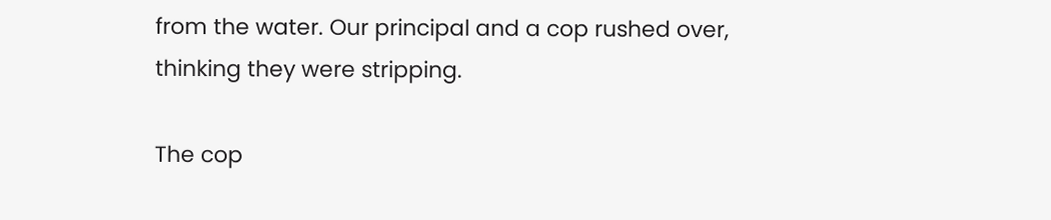from the water. Our principal and a cop rushed over, thinking they were stripping.

The cop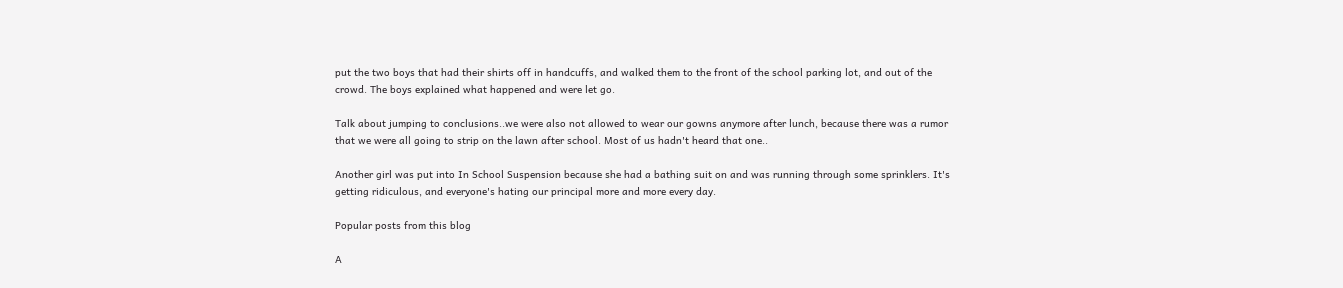put the two boys that had their shirts off in handcuffs, and walked them to the front of the school parking lot, and out of the crowd. The boys explained what happened and were let go.

Talk about jumping to conclusions..we were also not allowed to wear our gowns anymore after lunch, because there was a rumor that we were all going to strip on the lawn after school. Most of us hadn't heard that one..

Another girl was put into In School Suspension because she had a bathing suit on and was running through some sprinklers. It's getting ridiculous, and everyone's hating our principal more and more every day.

Popular posts from this blog

A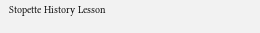Stopette History Lesson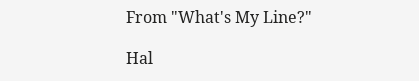From "What's My Line?"

Hal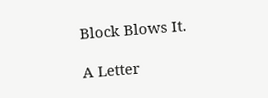Block Blows It.

A Letter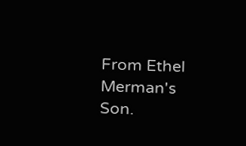From Ethel Merman's Son.